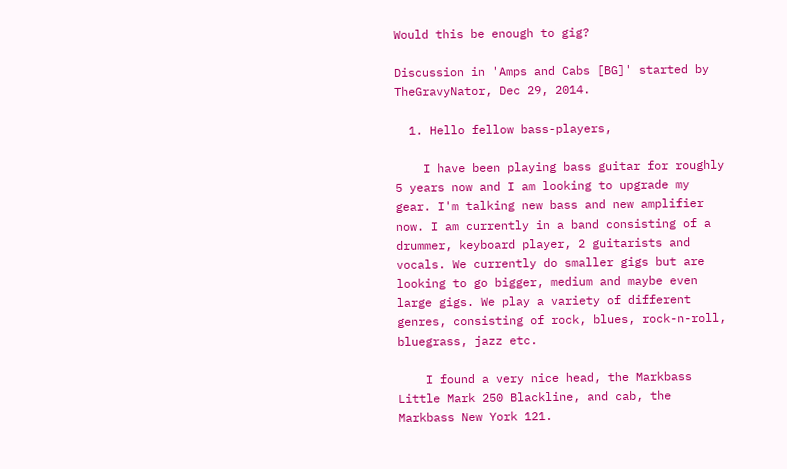Would this be enough to gig?

Discussion in 'Amps and Cabs [BG]' started by TheGravyNator, Dec 29, 2014.

  1. Hello fellow bass-players,

    I have been playing bass guitar for roughly 5 years now and I am looking to upgrade my gear. I'm talking new bass and new amplifier now. I am currently in a band consisting of a drummer, keyboard player, 2 guitarists and vocals. We currently do smaller gigs but are looking to go bigger, medium and maybe even large gigs. We play a variety of different genres, consisting of rock, blues, rock-n-roll, bluegrass, jazz etc.

    I found a very nice head, the Markbass Little Mark 250 Blackline, and cab, the Markbass New York 121.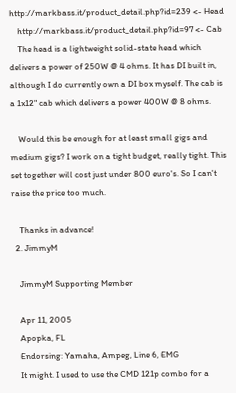http://markbass.it/product_detail.php?id=239 <- Head
    http://markbass.it/product_detail.php?id=97 <- Cab
    The head is a lightweight solid-state head which delivers a power of 250W @ 4 ohms. It has DI built in, although I do currently own a DI box myself. The cab is a 1x12" cab which delivers a power 400W @ 8 ohms.

    Would this be enough for at least small gigs and medium gigs? I work on a tight budget, really tight. This set together will cost just under 800 euro's. So I can't raise the price too much.

    Thanks in advance!
  2. JimmyM

    JimmyM Supporting Member

    Apr 11, 2005
    Apopka, FL
    Endorsing: Yamaha, Ampeg, Line 6, EMG
    It might. I used to use the CMD 121p combo for a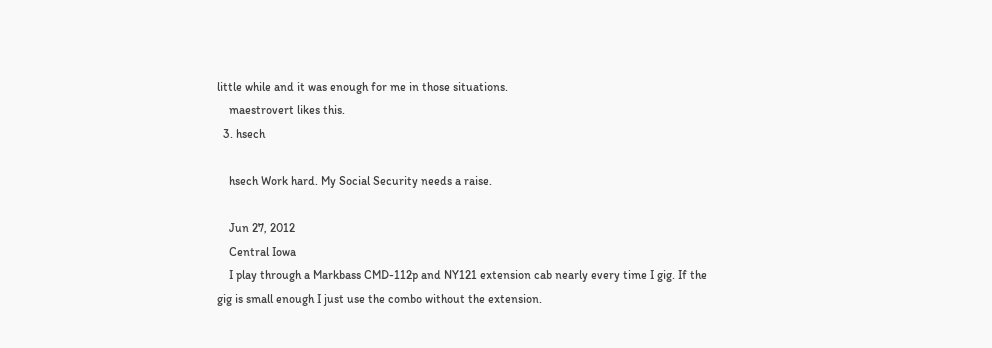little while and it was enough for me in those situations.
    maestrovert likes this.
  3. hsech

    hsech Work hard. My Social Security needs a raise.

    Jun 27, 2012
    Central Iowa
    I play through a Markbass CMD-112p and NY121 extension cab nearly every time I gig. If the gig is small enough I just use the combo without the extension.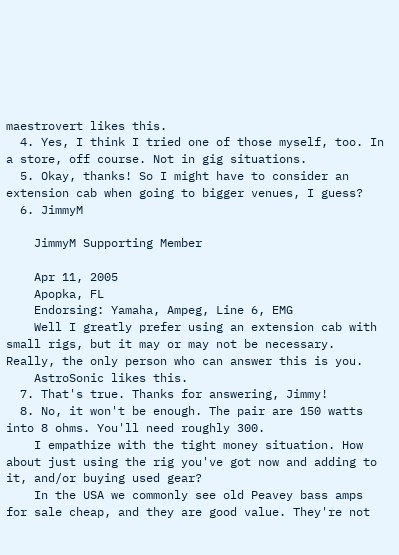maestrovert likes this.
  4. Yes, I think I tried one of those myself, too. In a store, off course. Not in gig situations.
  5. Okay, thanks! So I might have to consider an extension cab when going to bigger venues, I guess?
  6. JimmyM

    JimmyM Supporting Member

    Apr 11, 2005
    Apopka, FL
    Endorsing: Yamaha, Ampeg, Line 6, EMG
    Well I greatly prefer using an extension cab with small rigs, but it may or may not be necessary. Really, the only person who can answer this is you.
    AstroSonic likes this.
  7. That's true. Thanks for answering, Jimmy!
  8. No, it won't be enough. The pair are 150 watts into 8 ohms. You'll need roughly 300.
    I empathize with the tight money situation. How about just using the rig you've got now and adding to it, and/or buying used gear?
    In the USA we commonly see old Peavey bass amps for sale cheap, and they are good value. They're not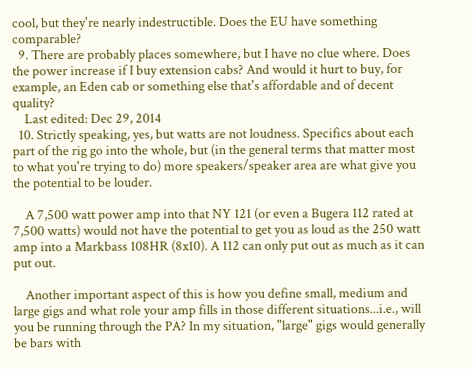cool, but they're nearly indestructible. Does the EU have something comparable?
  9. There are probably places somewhere, but I have no clue where. Does the power increase if I buy extension cabs? And would it hurt to buy, for example, an Eden cab or something else that's affordable and of decent quality?
    Last edited: Dec 29, 2014
  10. Strictly speaking, yes, but watts are not loudness. Specifics about each part of the rig go into the whole, but (in the general terms that matter most to what you're trying to do) more speakers/speaker area are what give you the potential to be louder.

    A 7,500 watt power amp into that NY 121 (or even a Bugera 112 rated at 7,500 watts) would not have the potential to get you as loud as the 250 watt amp into a Markbass 108HR (8x10). A 112 can only put out as much as it can put out.

    Another important aspect of this is how you define small, medium and large gigs and what role your amp fills in those different situations...i.e., will you be running through the PA? In my situation, "large" gigs would generally be bars with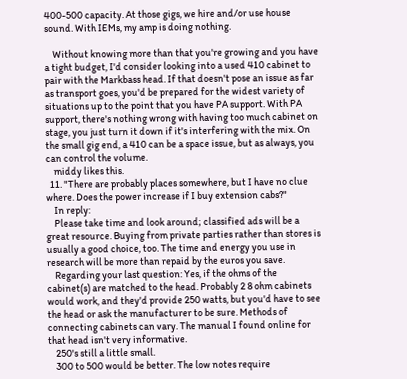400-500 capacity. At those gigs, we hire and/or use house sound. With IEMs, my amp is doing nothing.

    Without knowing more than that you're growing and you have a tight budget, I'd consider looking into a used 410 cabinet to pair with the Markbass head. If that doesn't pose an issue as far as transport goes, you'd be prepared for the widest variety of situations up to the point that you have PA support. With PA support, there's nothing wrong with having too much cabinet on stage, you just turn it down if it's interfering with the mix. On the small gig end, a 410 can be a space issue, but as always, you can control the volume.
    middy likes this.
  11. "There are probably places somewhere, but I have no clue where. Does the power increase if I buy extension cabs?"
    In reply:
    Please take time and look around; classified ads will be a great resource. Buying from private parties rather than stores is usually a good choice, too. The time and energy you use in research will be more than repaid by the euros you save.
    Regarding your last question: Yes, if the ohms of the cabinet(s) are matched to the head. Probably 2 8 ohm cabinets would work, and they'd provide 250 watts, but you'd have to see the head or ask the manufacturer to be sure. Methods of connecting cabinets can vary. The manual I found online for that head isn't very informative.
    250's still a little small.
    300 to 500 would be better. The low notes require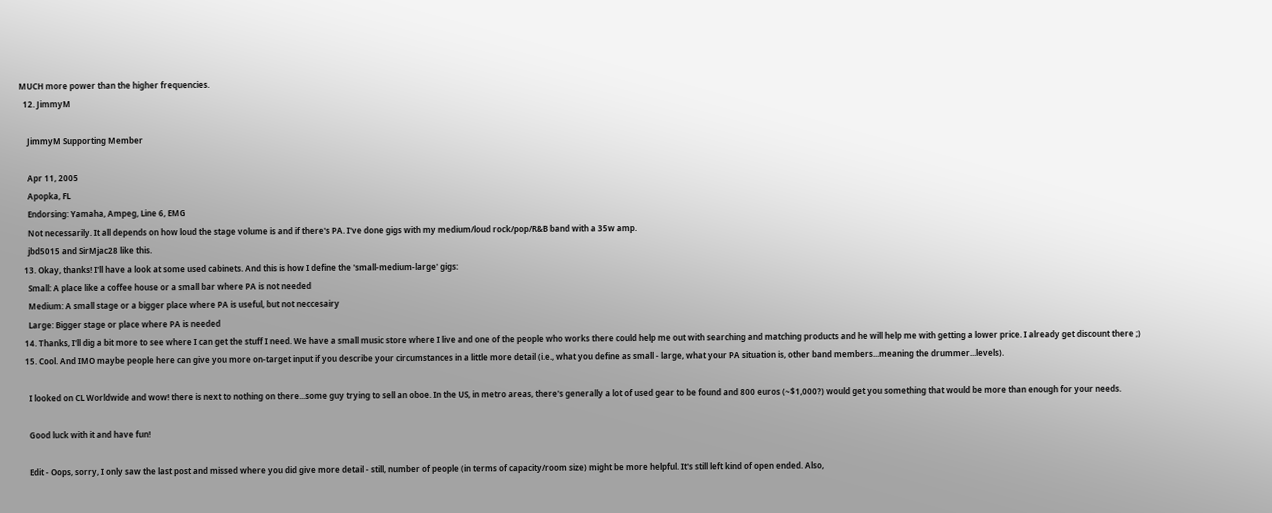MUCH more power than the higher frequencies.
  12. JimmyM

    JimmyM Supporting Member

    Apr 11, 2005
    Apopka, FL
    Endorsing: Yamaha, Ampeg, Line 6, EMG
    Not necessarily. It all depends on how loud the stage volume is and if there's PA. I've done gigs with my medium/loud rock/pop/R&B band with a 35w amp.
    jbd5015 and SirMjac28 like this.
  13. Okay, thanks! I'll have a look at some used cabinets. And this is how I define the 'small-medium-large' gigs:
    Small: A place like a coffee house or a small bar where PA is not needed
    Medium: A small stage or a bigger place where PA is useful, but not neccesairy
    Large: Bigger stage or place where PA is needed
  14. Thanks, I'll dig a bit more to see where I can get the stuff I need. We have a small music store where I live and one of the people who works there could help me out with searching and matching products and he will help me with getting a lower price. I already get discount there ;)
  15. Cool. And IMO maybe people here can give you more on-target input if you describe your circumstances in a little more detail (i.e., what you define as small - large, what your PA situation is, other band members...meaning the drummer...levels).

    I looked on CL Worldwide and wow! there is next to nothing on there...some guy trying to sell an oboe. In the US, in metro areas, there's generally a lot of used gear to be found and 800 euros (~$1,000?) would get you something that would be more than enough for your needs.

    Good luck with it and have fun!

    Edit - Oops, sorry, I only saw the last post and missed where you did give more detail - still, number of people (in terms of capacity/room size) might be more helpful. It's still left kind of open ended. Also,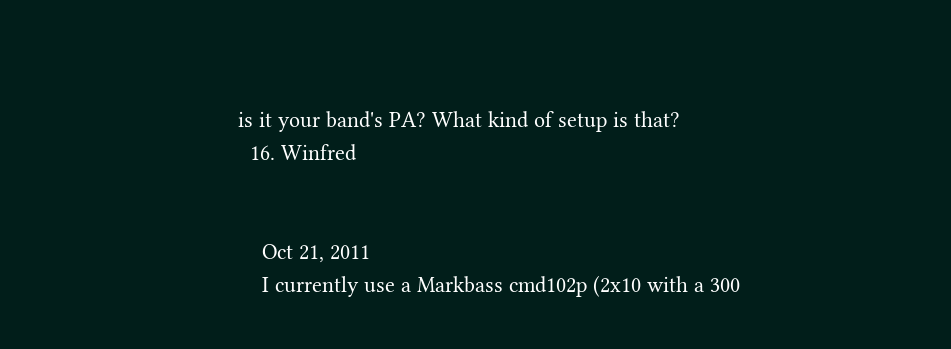is it your band's PA? What kind of setup is that?
  16. Winfred


    Oct 21, 2011
    I currently use a Markbass cmd102p (2x10 with a 300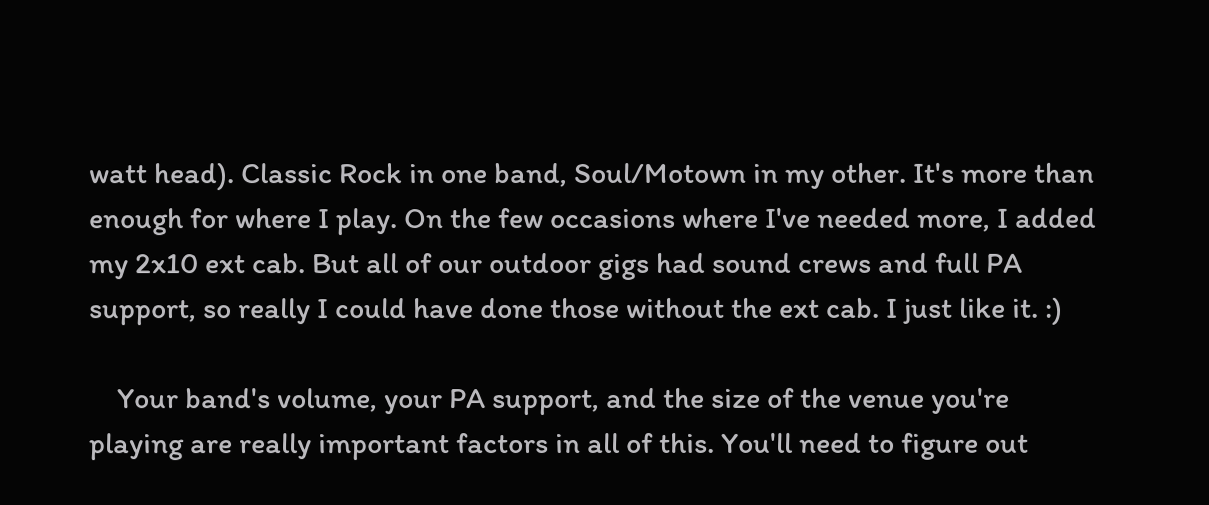watt head). Classic Rock in one band, Soul/Motown in my other. It's more than enough for where I play. On the few occasions where I've needed more, I added my 2x10 ext cab. But all of our outdoor gigs had sound crews and full PA support, so really I could have done those without the ext cab. I just like it. :)

    Your band's volume, your PA support, and the size of the venue you're playing are really important factors in all of this. You'll need to figure out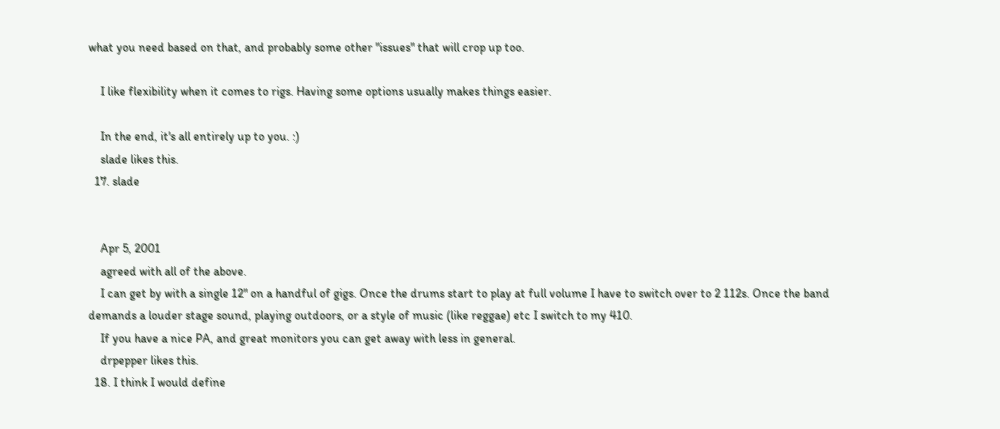what you need based on that, and probably some other "issues" that will crop up too.

    I like flexibility when it comes to rigs. Having some options usually makes things easier.

    In the end, it's all entirely up to you. :)
    slade likes this.
  17. slade


    Apr 5, 2001
    agreed with all of the above.
    I can get by with a single 12" on a handful of gigs. Once the drums start to play at full volume I have to switch over to 2 112s. Once the band demands a louder stage sound, playing outdoors, or a style of music (like reggae) etc I switch to my 410.
    If you have a nice PA, and great monitors you can get away with less in general.
    drpepper likes this.
  18. I think I would define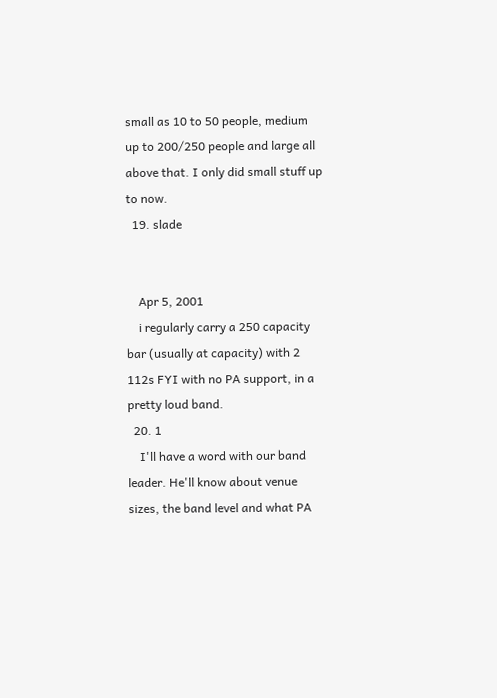small as 10 to 50 people, medium up to 200/250 people and large all above that. I only did small stuff up to now.
  19. slade


    Apr 5, 2001
    i regularly carry a 250 capacity bar (usually at capacity) with 2 112s FYI with no PA support, in a pretty loud band.
  20. 1
    I'll have a word with our band leader. He'll know about venue sizes, the band level and what PA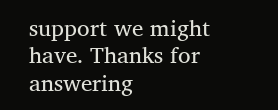support we might have. Thanks for answering